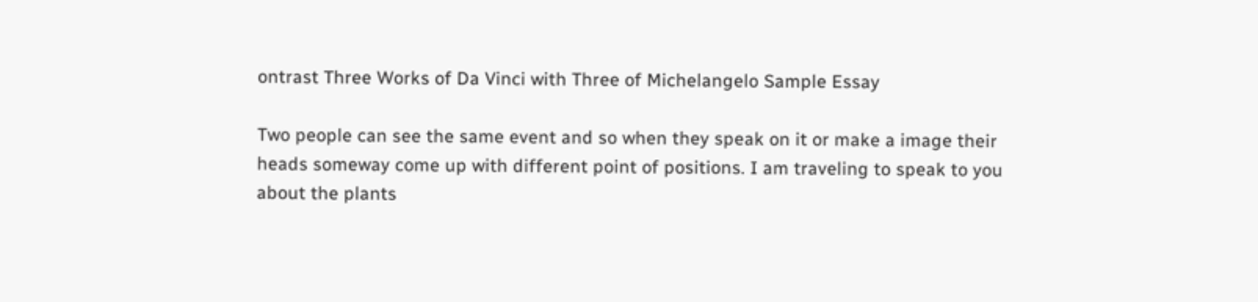ontrast Three Works of Da Vinci with Three of Michelangelo Sample Essay

Two people can see the same event and so when they speak on it or make a image their heads someway come up with different point of positions. I am traveling to speak to you about the plants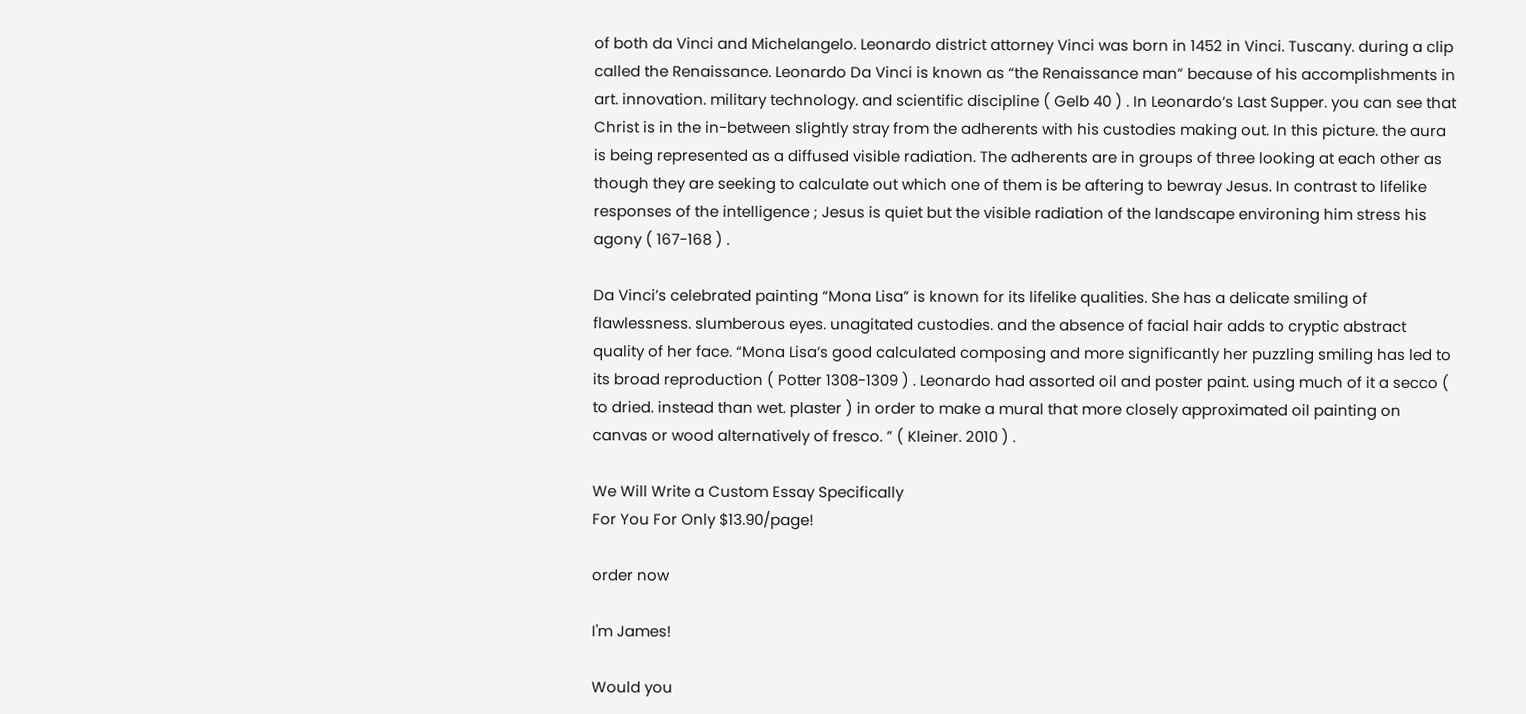of both da Vinci and Michelangelo. Leonardo district attorney Vinci was born in 1452 in Vinci. Tuscany. during a clip called the Renaissance. Leonardo Da Vinci is known as “the Renaissance man” because of his accomplishments in art. innovation. military technology. and scientific discipline ( Gelb 40 ) . In Leonardo’s Last Supper. you can see that Christ is in the in-between slightly stray from the adherents with his custodies making out. In this picture. the aura is being represented as a diffused visible radiation. The adherents are in groups of three looking at each other as though they are seeking to calculate out which one of them is be aftering to bewray Jesus. In contrast to lifelike responses of the intelligence ; Jesus is quiet but the visible radiation of the landscape environing him stress his agony ( 167-168 ) .

Da Vinci’s celebrated painting “Mona Lisa” is known for its lifelike qualities. She has a delicate smiling of flawlessness. slumberous eyes. unagitated custodies. and the absence of facial hair adds to cryptic abstract quality of her face. “Mona Lisa’s good calculated composing and more significantly her puzzling smiling has led to its broad reproduction ( Potter 1308-1309 ) . Leonardo had assorted oil and poster paint. using much of it a secco ( to dried. instead than wet. plaster ) in order to make a mural that more closely approximated oil painting on canvas or wood alternatively of fresco. ” ( Kleiner. 2010 ) .

We Will Write a Custom Essay Specifically
For You For Only $13.90/page!

order now

I'm James!

Would you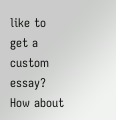like to get a custom essay? How about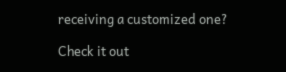receiving a customized one?

Check it out